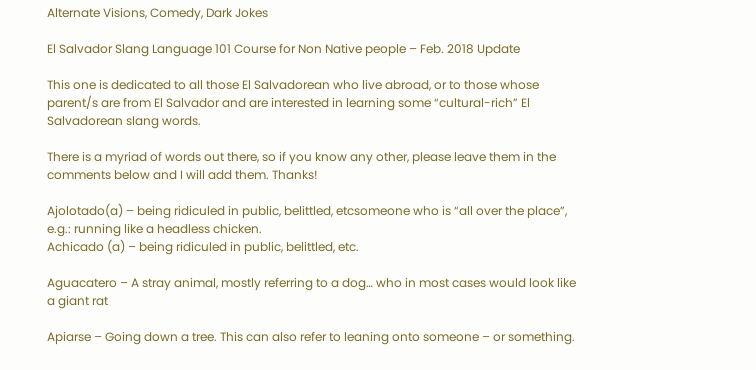Alternate Visions, Comedy, Dark Jokes

El Salvador Slang Language 101 Course for Non Native people – Feb. 2018 Update

This one is dedicated to all those El Salvadorean who live abroad, or to those whose parent/s are from El Salvador and are interested in learning some “cultural-rich” El Salvadorean slang words.

There is a myriad of words out there, so if you know any other, please leave them in the comments below and I will add them. Thanks!

Ajolotado(a) – being ridiculed in public, belittled, etcsomeone who is “all over the place”, e.g.: running like a headless chicken.
Achicado (a) – being ridiculed in public, belittled, etc.

Aguacatero – A stray animal, mostly referring to a dog… who in most cases would look like a giant rat

Apiarse – Going down a tree. This can also refer to leaning onto someone – or something.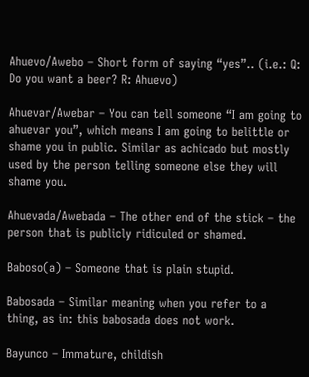Ahuevo/Awebo – Short form of saying “yes”.. (i.e.: Q: Do you want a beer? R: Ahuevo)

Ahuevar/Awebar – You can tell someone “I am going to ahuevar you”, which means I am going to belittle or shame you in public. Similar as achicado but mostly used by the person telling someone else they will shame you.

Ahuevada/Awebada – The other end of the stick – the person that is publicly ridiculed or shamed.

Baboso(a) – Someone that is plain stupid.

Babosada – Similar meaning when you refer to a thing, as in: this babosada does not work.

Bayunco – Immature, childish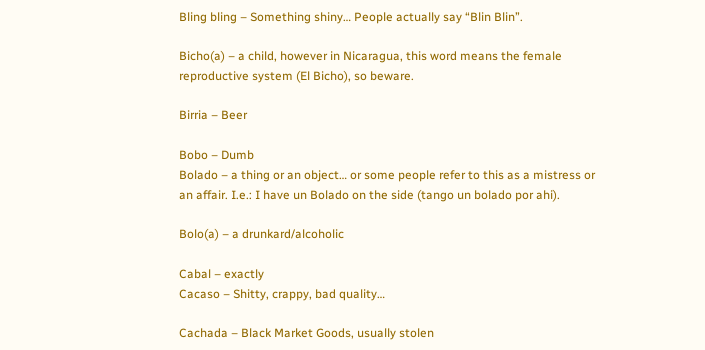Bling bling – Something shiny… People actually say “Blin Blin”.

Bicho(a) – a child, however in Nicaragua, this word means the female reproductive system (El Bicho), so beware.

Birria – Beer

Bobo – Dumb
Bolado – a thing or an object… or some people refer to this as a mistress or an affair. I.e.: I have un Bolado on the side (tango un bolado por ahi).

Bolo(a) – a drunkard/alcoholic

Cabal – exactly
Cacaso – Shitty, crappy, bad quality…

Cachada – Black Market Goods, usually stolen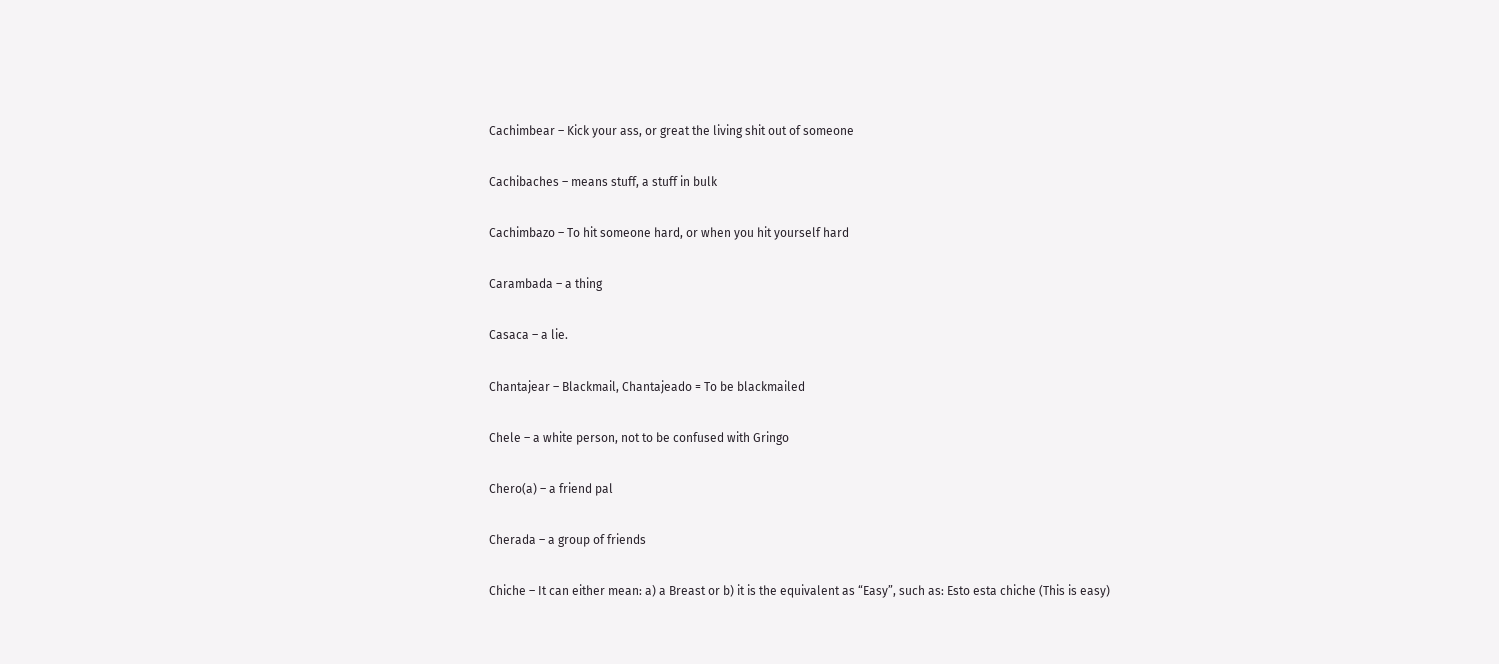Cachimbear – Kick your ass, or great the living shit out of someone

Cachibaches – means stuff, a stuff in bulk

Cachimbazo – To hit someone hard, or when you hit yourself hard

Carambada – a thing

Casaca – a lie.

Chantajear – Blackmail, Chantajeado = To be blackmailed

Chele – a white person, not to be confused with Gringo

Chero(a) – a friend pal

Cherada – a group of friends

Chiche – It can either mean: a) a Breast or b) it is the equivalent as “Easy”, such as: Esto esta chiche (This is easy)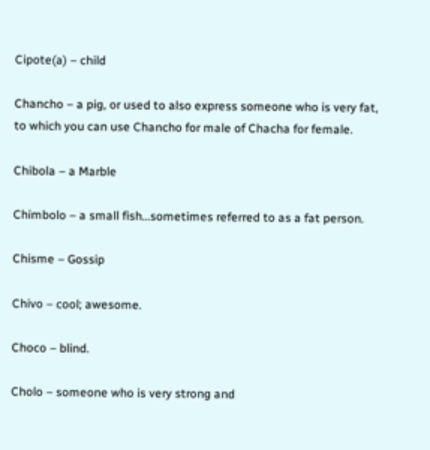Cipote(a) – child

Chancho – a pig, or used to also express someone who is very fat, to which you can use Chancho for male of Chacha for female.

Chibola – a Marble

Chimbolo – a small fish…sometimes referred to as a fat person.

Chisme – Gossip

Chivo – cool; awesome.

Choco – blind.

Cholo – someone who is very strong and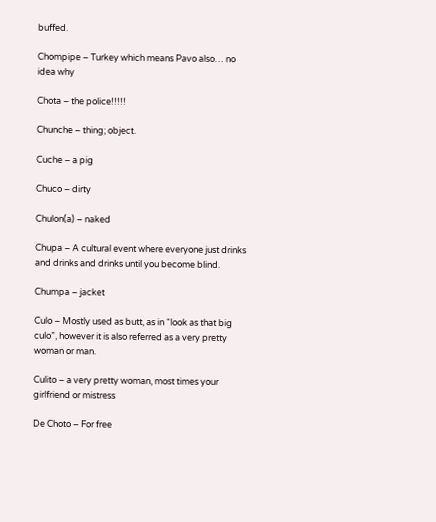buffed.

Chompipe – Turkey which means Pavo also… no idea why

Chota – the police!!!!!

Chunche – thing; object.

Cuche – a pig

Chuco – dirty

Chulon(a) – naked

Chupa – A cultural event where everyone just drinks and drinks and drinks until you become blind.

Chumpa – jacket

Culo – Mostly used as butt, as in “look as that big culo”, however it is also referred as a very pretty woman or man.

Culito – a very pretty woman, most times your girlfriend or mistress

De Choto – For free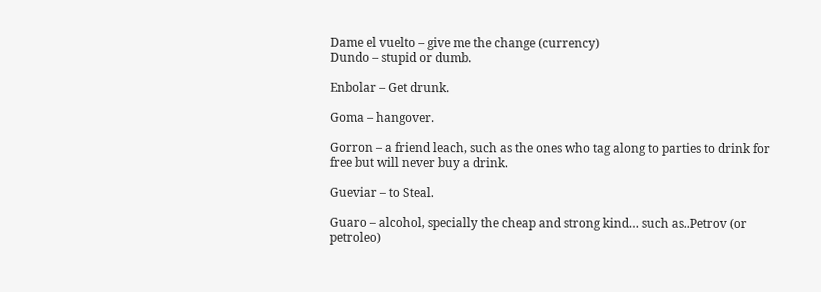Dame el vuelto – give me the change (currency)
Dundo – stupid or dumb.

Enbolar – Get drunk.

Goma – hangover.

Gorron – a friend leach, such as the ones who tag along to parties to drink for free but will never buy a drink.

Gueviar – to Steal.

Guaro – alcohol, specially the cheap and strong kind… such as..Petrov (or petroleo)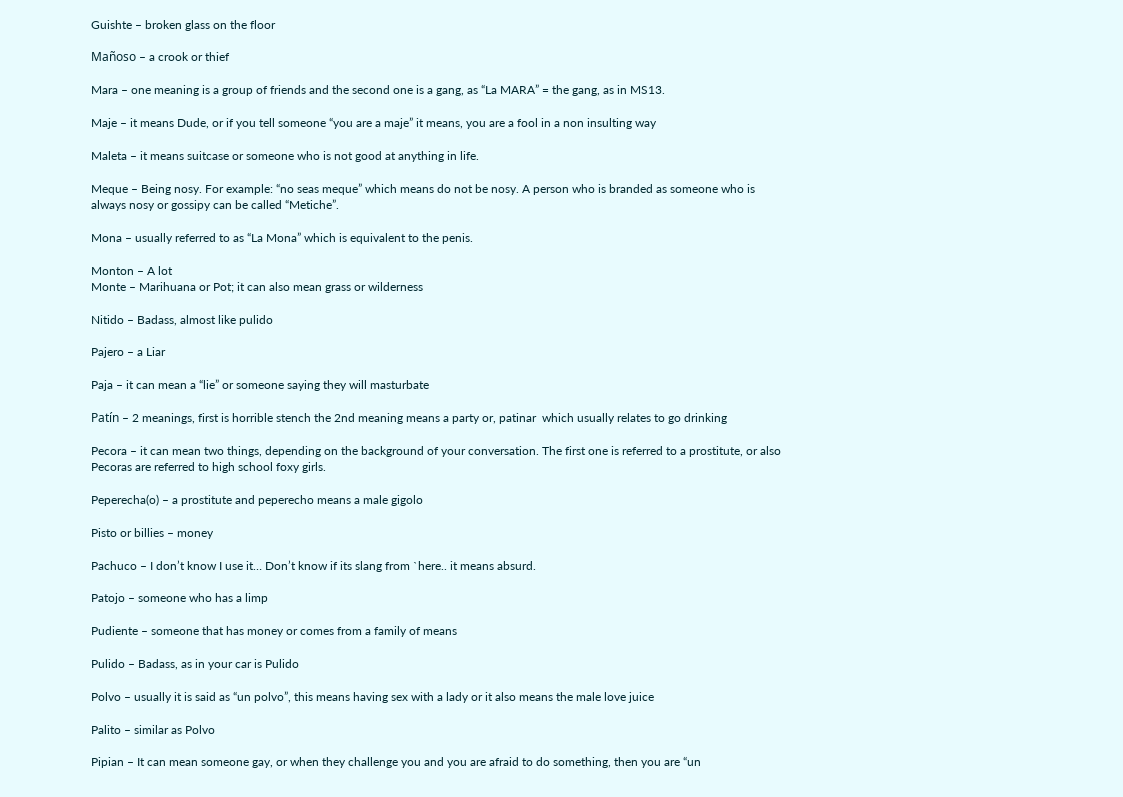Guishte – broken glass on the floor

Mañoso – a crook or thief

Mara – one meaning is a group of friends and the second one is a gang, as “La MARA” = the gang, as in MS13.

Maje – it means Dude, or if you tell someone “you are a maje” it means, you are a fool in a non insulting way

Maleta – it means suitcase or someone who is not good at anything in life.

Meque – Being nosy. For example: “no seas meque” which means do not be nosy. A person who is branded as someone who is always nosy or gossipy can be called “Metiche”.

Mona – usually referred to as “La Mona” which is equivalent to the penis.

Monton – A lot
Monte – Marihuana or Pot; it can also mean grass or wilderness

Nitido – Badass, almost like pulido

Pajero – a Liar

Paja – it can mean a “lie” or someone saying they will masturbate

Patín – 2 meanings, first is horrible stench the 2nd meaning means a party or, patinar  which usually relates to go drinking

Pecora – it can mean two things, depending on the background of your conversation. The first one is referred to a prostitute, or also Pecoras are referred to high school foxy girls.

Peperecha(o) – a prostitute and peperecho means a male gigolo

Pisto or billies – money

Pachuco – I don’t know I use it… Don’t know if its slang from `here.. it means absurd.

Patojo – someone who has a limp

Pudiente – someone that has money or comes from a family of means

Pulido – Badass, as in your car is Pulido

Polvo – usually it is said as “un polvo”, this means having sex with a lady or it also means the male love juice

Palito – similar as Polvo

Pipian – It can mean someone gay, or when they challenge you and you are afraid to do something, then you are “un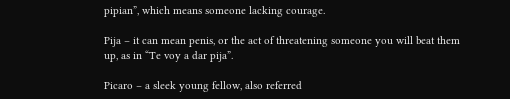pipian”, which means someone lacking courage.

Pija – it can mean penis, or the act of threatening someone you will beat them up, as in “Te voy a dar pija”.

Picaro – a sleek young fellow, also referred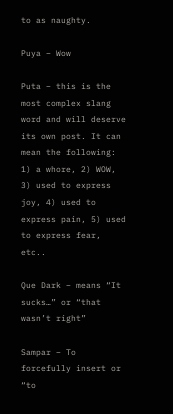to as naughty.

Puya – Wow

Puta – this is the most complex slang word and will deserve its own post. It can mean the following: 1) a whore, 2) WOW, 3) used to express joy, 4) used to express pain, 5) used to express fear, etc..

Que Dark – means “It sucks…” or “that wasn’t right”

Sampar – To forcefully insert or “to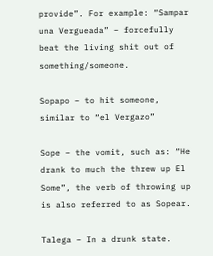provide”. For example: “Sampar una Vergueada” – forcefully beat the living shit out of something/someone.

Sopapo – to hit someone, similar to “el Vergazo”

Sope – the vomit, such as: “He drank to much the threw up El Some”, the verb of throwing up is also referred to as Sopear.

Talega – In a drunk state.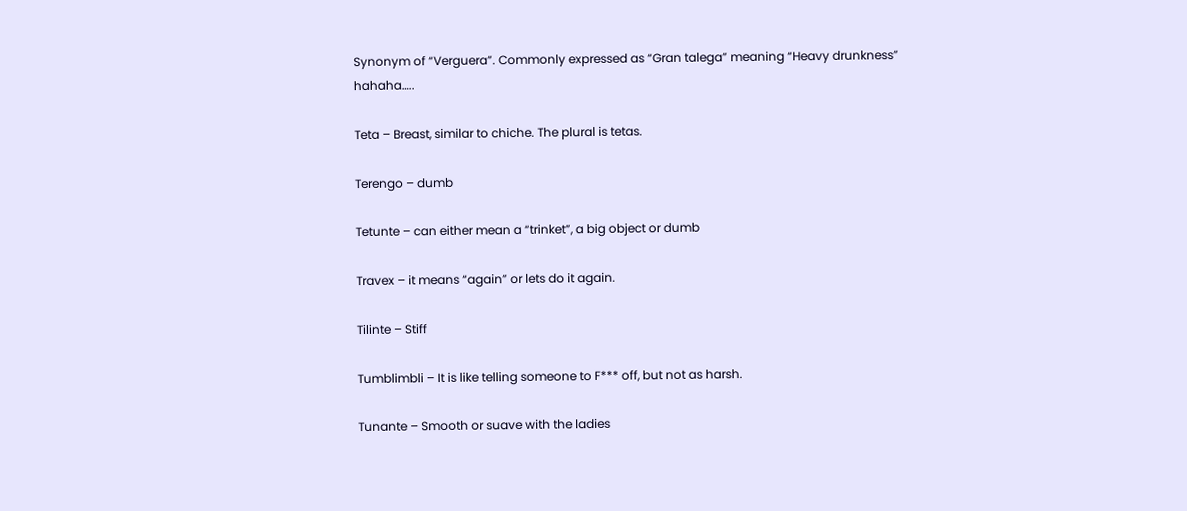Synonym of “Verguera”. Commonly expressed as “Gran talega” meaning “Heavy drunkness” hahaha…..

Teta – Breast, similar to chiche. The plural is tetas.

Terengo – dumb

Tetunte – can either mean a “trinket”, a big object or dumb

Travex – it means “again” or lets do it again.

Tilinte – Stiff

Tumblimbli – It is like telling someone to F*** off, but not as harsh.

Tunante – Smooth or suave with the ladies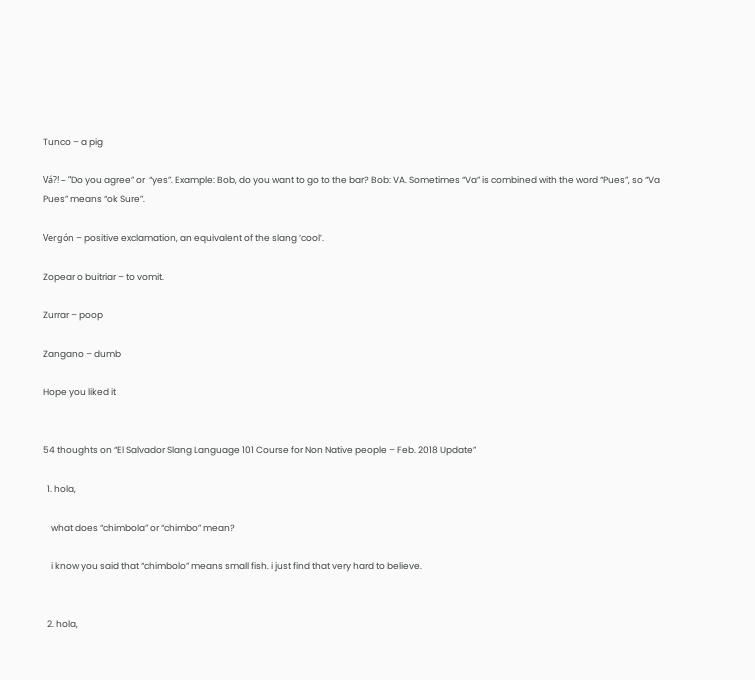Tunco – a pig

Vá?! – “Do you agree” or  “yes”. Example: Bob, do you want to go to the bar? Bob: VA. Sometimes “Va” is combined with the word “Pues”, so “Va Pues” means “ok Sure”.

Vergón – positive exclamation, an equivalent of the slang ‘cool’.

Zopear o buitriar – to vomit.

Zurrar – poop

Zangano – dumb

Hope you liked it


54 thoughts on “El Salvador Slang Language 101 Course for Non Native people – Feb. 2018 Update”

  1. hola,

    what does “chimbola” or “chimbo” mean?

    i know you said that “chimbolo” means small fish. i just find that very hard to believe.


  2. hola,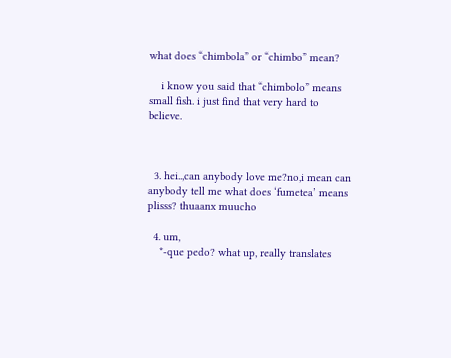what does “chimbola” or “chimbo” mean?

    i know you said that “chimbolo” means small fish. i just find that very hard to believe.



  3. hei..,can anybody love me?no,i mean can anybody tell me what does ‘fumetea’ means plisss? thuaanx muucho

  4. um,
    *-que pedo? what up, really translates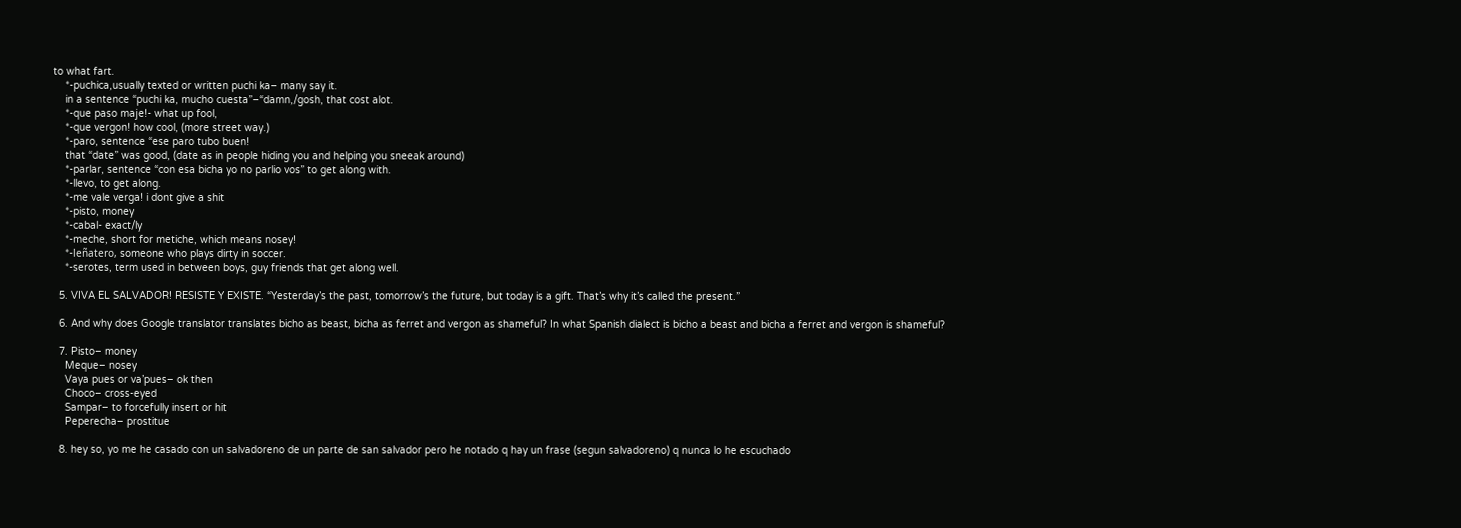to what fart.
    *-puchica,usually texted or written puchi ka– many say it.
    in a sentence “puchi ka, mucho cuesta”–“damn,/gosh, that cost alot.
    *-que paso maje!- what up fool,
    *-que vergon! how cool, (more street way.)
    *-paro, sentence “ese paro tubo buen!
    that “date” was good, (date as in people hiding you and helping you sneeak around)
    *-parlar, sentence “con esa bicha yo no parlio vos” to get along with.
    *-llevo, to get along.
    *-me vale verga! i dont give a shit
    *-pisto, money
    *-cabal- exact/ly
    *-meche, short for metiche, which means nosey!
    *-leñatero, someone who plays dirty in soccer.
    *-serotes, term used in between boys, guy friends that get along well.

  5. VIVA EL SALVADOR! RESISTE Y EXISTE. “Yesterday’s the past, tomorrow’s the future, but today is a gift. That’s why it’s called the present.”

  6. And why does Google translator translates bicho as beast, bicha as ferret and vergon as shameful? In what Spanish dialect is bicho a beast and bicha a ferret and vergon is shameful?

  7. Pisto– money
    Meque– nosey
    Vaya pues or va’pues– ok then
    Choco– cross-eyed
    Sampar– to forcefully insert or hit
    Peperecha– prostitue

  8. hey so, yo me he casado con un salvadoreno de un parte de san salvador pero he notado q hay un frase (segun salvadoreno) q nunca lo he escuchado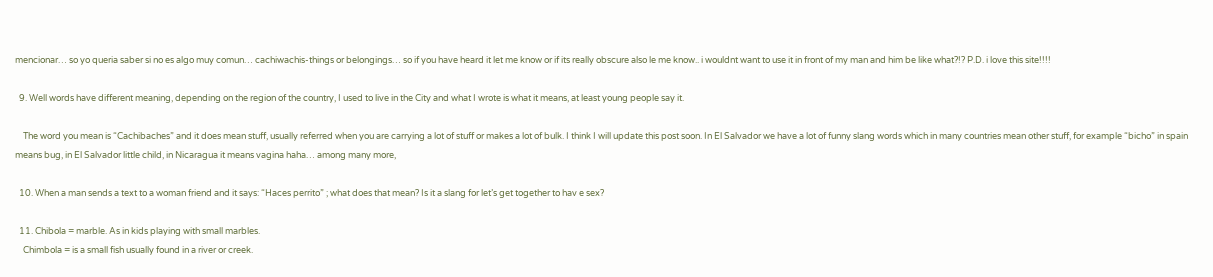mencionar… so yo queria saber si no es algo muy comun… cachiwachis-things or belongings… so if you have heard it let me know or if its really obscure also le me know.. i wouldnt want to use it in front of my man and him be like what?!? P.D. i love this site!!!!

  9. Well words have different meaning, depending on the region of the country, I used to live in the City and what I wrote is what it means, at least young people say it.

    The word you mean is “Cachibaches” and it does mean stuff, usually referred when you are carrying a lot of stuff or makes a lot of bulk. I think I will update this post soon. In El Salvador we have a lot of funny slang words which in many countries mean other stuff, for example “bicho” in spain means bug, in El Salvador little child, in Nicaragua it means vagina haha… among many more,

  10. When a man sends a text to a woman friend and it says: “Haces perrito” ; what does that mean? Is it a slang for let’s get together to hav e sex?

  11. Chibola = marble. As in kids playing with small marbles.
    Chimbola = is a small fish usually found in a river or creek.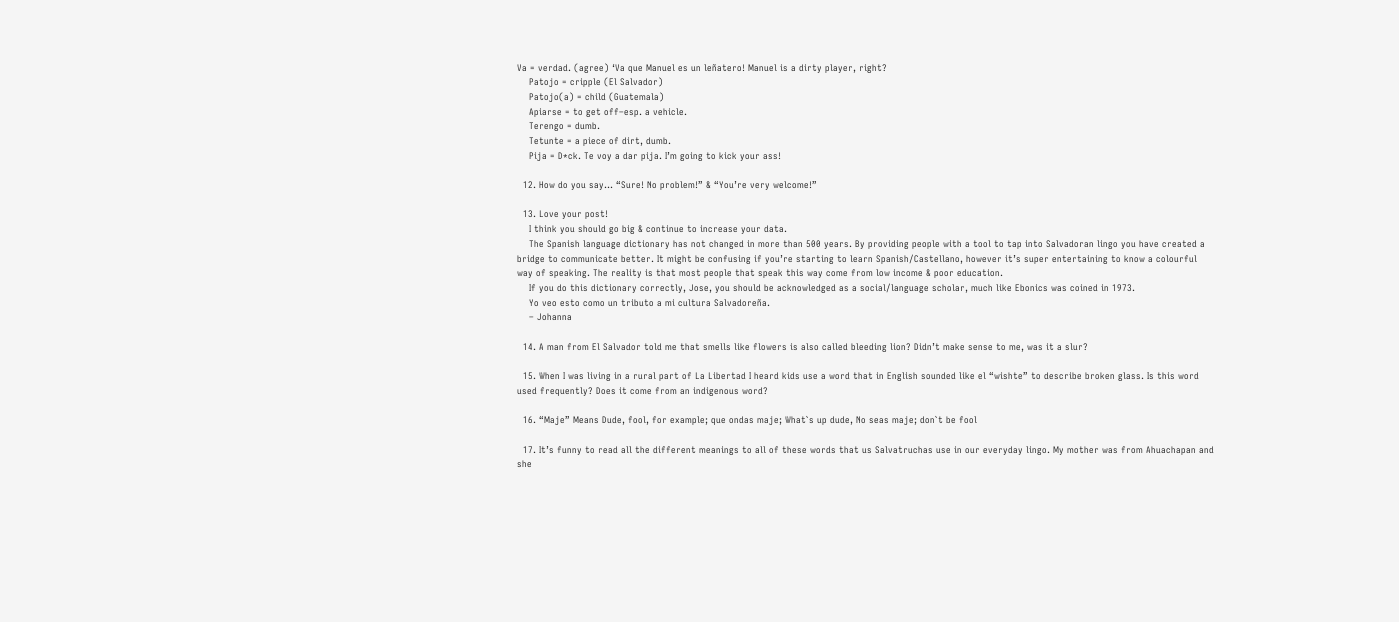Va = verdad. (agree) ‘Va que Manuel es un leñatero! Manuel is a dirty player, right?
    Patojo = cripple (El Salvador)
    Patojo(a) = child (Guatemala)
    Apiarse = to get off–esp. a vehicle.
    Terengo = dumb.
    Tetunte = a piece of dirt, dumb.
    Pija = D*ck. Te voy a dar pija. I’m going to kick your ass!

  12. How do you say… “Sure! No problem!” & “You’re very welcome!”

  13. Love your post!
    I think you should go big & continue to increase your data.
    The Spanish language dictionary has not changed in more than 500 years. By providing people with a tool to tap into Salvadoran lingo you have created a bridge to communicate better. It might be confusing if you’re starting to learn Spanish/Castellano, however it’s super entertaining to know a colourful way of speaking. The reality is that most people that speak this way come from low income & poor education.
    If you do this dictionary correctly, Jose, you should be acknowledged as a social/language scholar, much like Ebonics was coined in 1973.
    Yo veo esto como un tributo a mi cultura Salvadoreña.
    – Johanna

  14. A man from El Salvador told me that smells like flowers is also called bleeding lion? Didn’t make sense to me, was it a slur?

  15. When I was living in a rural part of La Libertad I heard kids use a word that in English sounded like el “wishte” to describe broken glass. Is this word used frequently? Does it come from an indigenous word?

  16. “Maje” Means Dude, fool, for example; que ondas maje; What`s up dude, No seas maje; don`t be fool

  17. It’s funny to read all the different meanings to all of these words that us Salvatruchas use in our everyday lingo. My mother was from Ahuachapan and she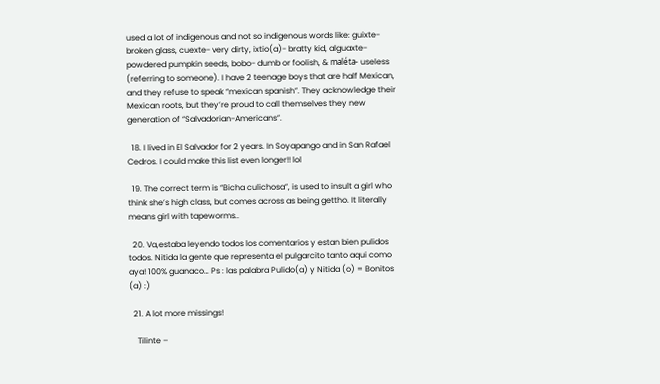used a lot of indigenous and not so indigenous words like: guixte- broken glass, cuexte- very dirty, ixtio(a)- bratty kid, alguaxte- powdered pumpkin seeds, bobo- dumb or foolish, & maléta- useless (referring to someone). I have 2 teenage boys that are half Mexican, and they refuse to speak “mexican spanish”. They acknowledge their Mexican roots, but they’re proud to call themselves they new generation of “Salvadorian-Americans”.

  18. I lived in El Salvador for 2 years. In Soyapango and in San Rafael Cedros. I could make this list even longer!! lol

  19. The correct term is “Bicha culichosa”, is used to insult a girl who think she’s high class, but comes across as being gettho. It literally means girl with tapeworms..

  20. Va,estaba leyendo todos los comentarios y estan bien pulidos todos. Nitida la gente que representa el pulgarcito tanto aqui como aya! 100% guanaco… Ps : las palabra Pulido(a) y Nitida (o) = Bonitos (a) :)

  21. A lot more missings!

    Tilinte –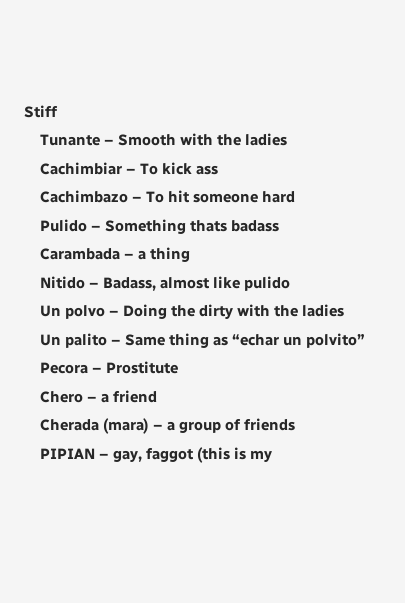Stiff
    Tunante – Smooth with the ladies
    Cachimbiar – To kick ass
    Cachimbazo – To hit someone hard
    Pulido – Something thats badass
    Carambada – a thing
    Nitido – Badass, almost like pulido
    Un polvo – Doing the dirty with the ladies
    Un palito – Same thing as “echar un polvito”
    Pecora – Prostitute
    Chero – a friend
    Cherada (mara) – a group of friends
    PIPIAN – gay, faggot (this is my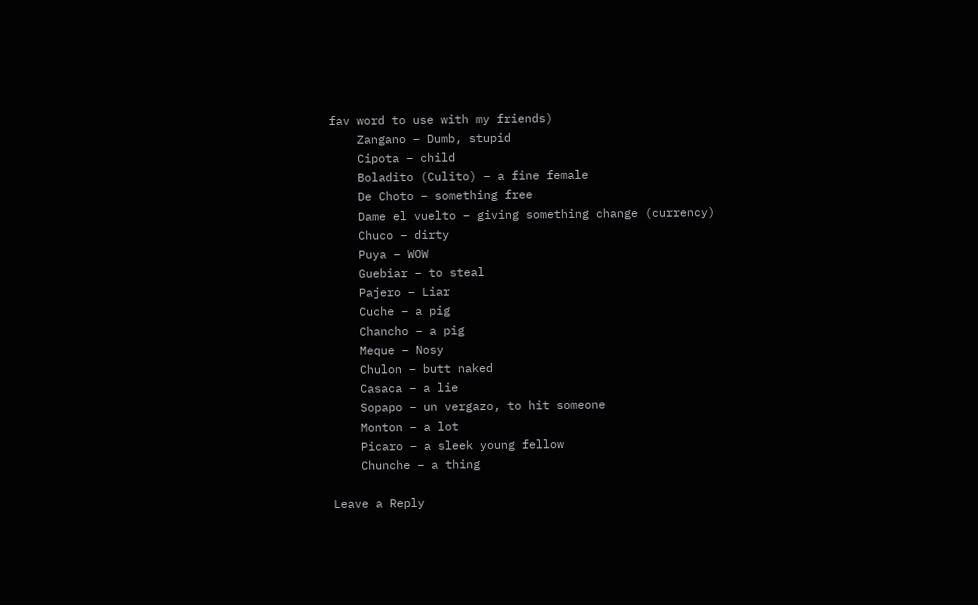fav word to use with my friends)
    Zangano – Dumb, stupid
    Cipota – child
    Boladito (Culito) – a fine female
    De Choto – something free
    Dame el vuelto – giving something change (currency)
    Chuco – dirty
    Puya – WOW
    Guebiar – to steal
    Pajero – Liar
    Cuche – a pig
    Chancho – a pig
    Meque – Nosy
    Chulon – butt naked
    Casaca – a lie
    Sopapo – un vergazo, to hit someone
    Monton – a lot
    Picaro – a sleek young fellow
    Chunche – a thing

Leave a Reply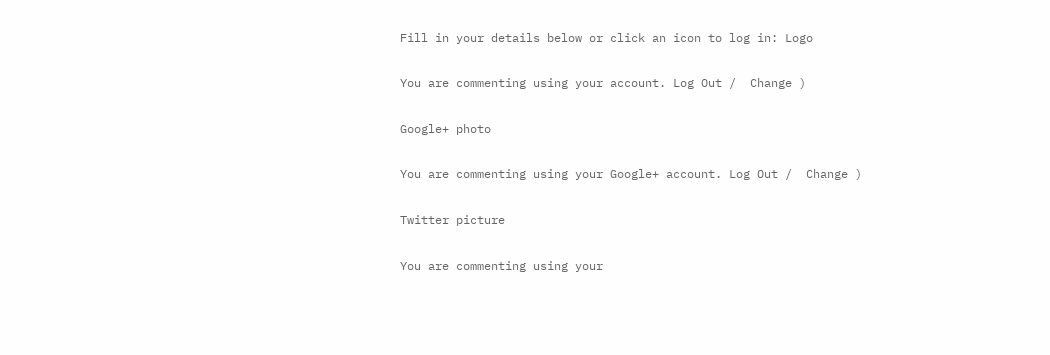Fill in your details below or click an icon to log in: Logo

You are commenting using your account. Log Out /  Change )

Google+ photo

You are commenting using your Google+ account. Log Out /  Change )

Twitter picture

You are commenting using your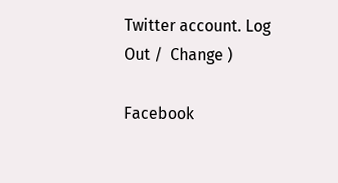Twitter account. Log Out /  Change )

Facebook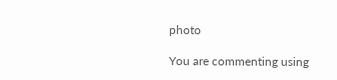photo

You are commenting using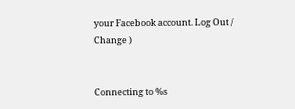your Facebook account. Log Out /  Change )


Connecting to %s